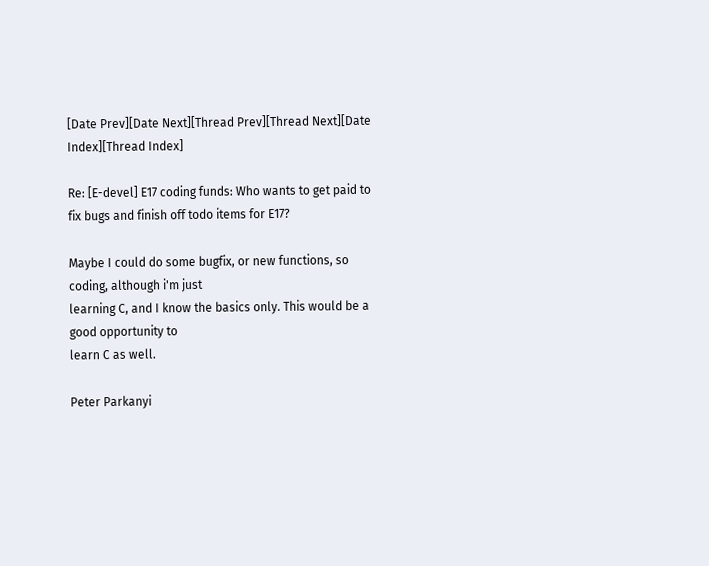[Date Prev][Date Next][Thread Prev][Thread Next][Date Index][Thread Index]

Re: [E-devel] E17 coding funds: Who wants to get paid to fix bugs and finish off todo items for E17?

Maybe I could do some bugfix, or new functions, so coding, although i'm just
learning C, and I know the basics only. This would be a good opportunity to
learn C as well.

Peter Parkanyi